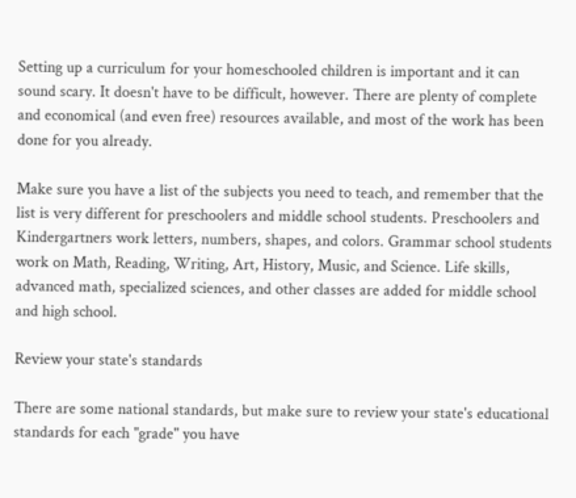Setting up a curriculum for your homeschooled children is important and it can sound scary. It doesn't have to be difficult, however. There are plenty of complete and economical (and even free) resources available, and most of the work has been done for you already.

Make sure you have a list of the subjects you need to teach, and remember that the list is very different for preschoolers and middle school students. Preschoolers and Kindergartners work letters, numbers, shapes, and colors. Grammar school students work on Math, Reading, Writing, Art, History, Music, and Science. Life skills, advanced math, specialized sciences, and other classes are added for middle school and high school.

Review your state's standards

There are some national standards, but make sure to review your state's educational standards for each "grade" you have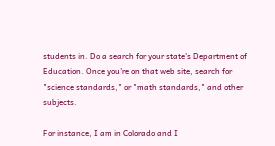students in. Do a search for your state's Department of Education. Once you're on that web site, search for "science standards," or "math standards," and other subjects.

For instance, I am in Colorado and I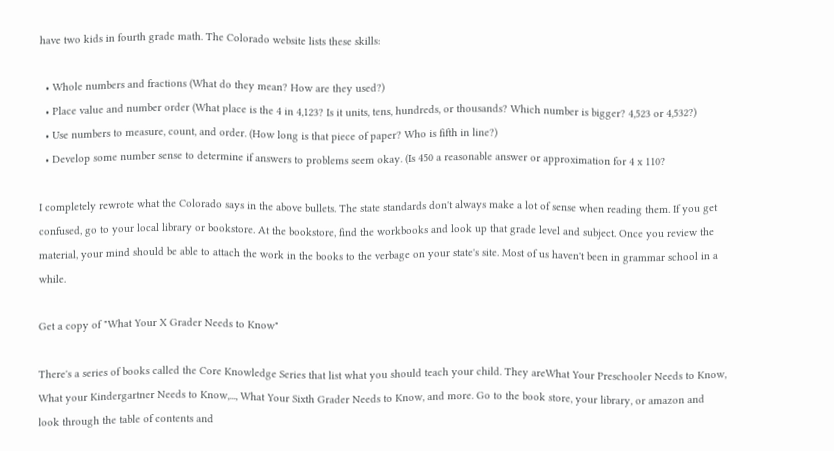have two kids in fourth grade math. The Colorado website lists these skills:

  • Whole numbers and fractions (What do they mean? How are they used?)
  • Place value and number order (What place is the 4 in 4,123? Is it units, tens, hundreds, or thousands? Which number is bigger? 4,523 or 4,532?)
  • Use numbers to measure, count, and order. (How long is that piece of paper? Who is fifth in line?)
  • Develop some number sense to determine if answers to problems seem okay. (Is 450 a reasonable answer or approximation for 4 x 110?

I completely rewrote what the Colorado says in the above bullets. The state standards don't always make a lot of sense when reading them. If you get confused, go to your local library or bookstore. At the bookstore, find the workbooks and look up that grade level and subject. Once you review the material, your mind should be able to attach the work in the books to the verbage on your state's site. Most of us haven't been in grammar school in a while.

Get a copy of "What Your X Grader Needs to Know"

There's a series of books called the Core Knowledge Series that list what you should teach your child. They areWhat Your Preschooler Needs to Know, What your Kindergartner Needs to Know,..., What Your Sixth Grader Needs to Know, and more. Go to the book store, your library, or amazon and look through the table of contents and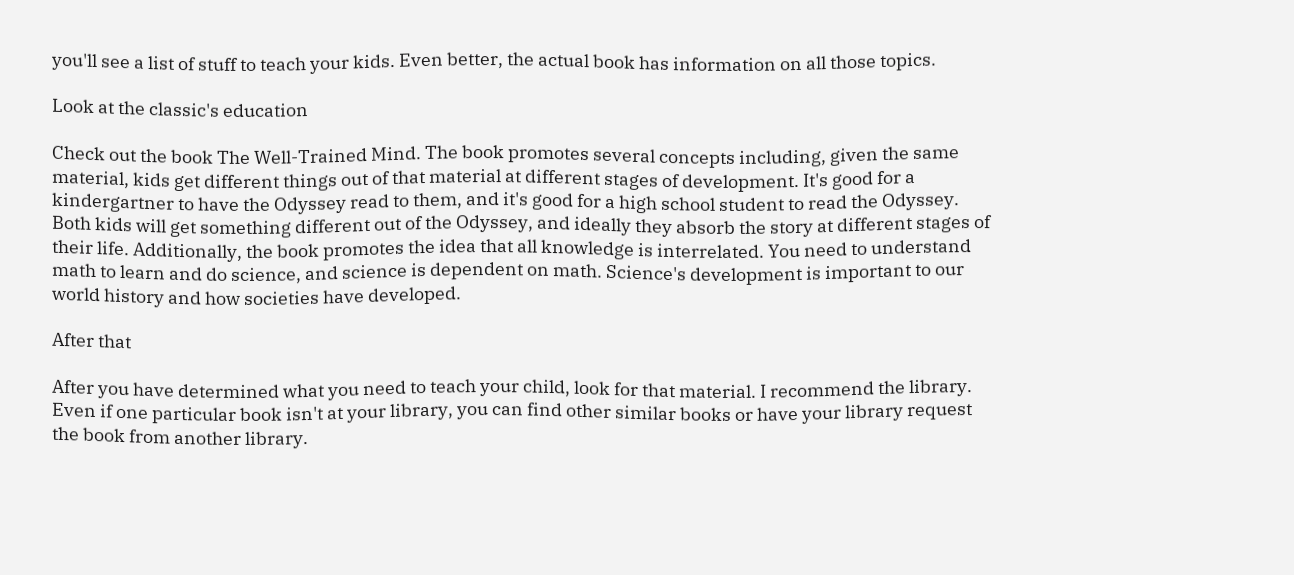you'll see a list of stuff to teach your kids. Even better, the actual book has information on all those topics.

Look at the classic's education

Check out the book The Well-Trained Mind. The book promotes several concepts including, given the same material, kids get different things out of that material at different stages of development. It's good for a kindergartner to have the Odyssey read to them, and it's good for a high school student to read the Odyssey. Both kids will get something different out of the Odyssey, and ideally they absorb the story at different stages of their life. Additionally, the book promotes the idea that all knowledge is interrelated. You need to understand math to learn and do science, and science is dependent on math. Science's development is important to our world history and how societies have developed.

After that

After you have determined what you need to teach your child, look for that material. I recommend the library. Even if one particular book isn't at your library, you can find other similar books or have your library request the book from another library.